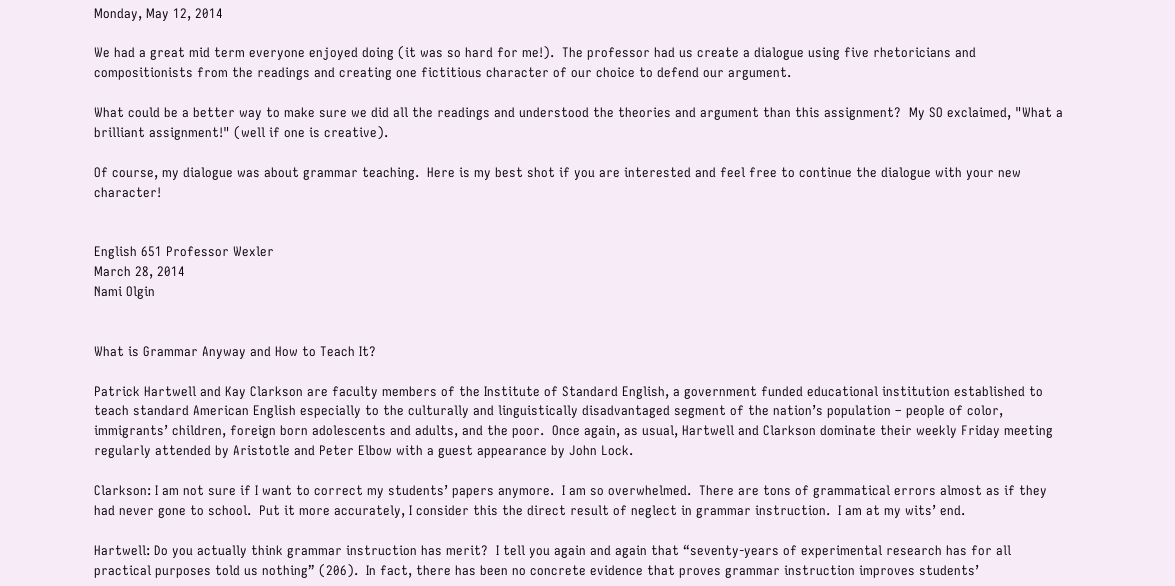Monday, May 12, 2014

We had a great mid term everyone enjoyed doing (it was so hard for me!).  The professor had us create a dialogue using five rhetoricians and compositionists from the readings and creating one fictitious character of our choice to defend our argument.

What could be a better way to make sure we did all the readings and understood the theories and argument than this assignment?  My SO exclaimed, "What a brilliant assignment!" (well if one is creative).

Of course, my dialogue was about grammar teaching.  Here is my best shot if you are interested and feel free to continue the dialogue with your new character!


English 651 Professor Wexler
March 28, 2014
Nami Olgin


What is Grammar Anyway and How to Teach It?

Patrick Hartwell and Kay Clarkson are faculty members of the Institute of Standard English, a government funded educational institution established to teach standard American English especially to the culturally and linguistically disadvantaged segment of the nation’s population – people of color, immigrants’ children, foreign born adolescents and adults, and the poor.  Once again, as usual, Hartwell and Clarkson dominate their weekly Friday meeting regularly attended by Aristotle and Peter Elbow with a guest appearance by John Lock.

Clarkson: I am not sure if I want to correct my students’ papers anymore.  I am so overwhelmed.  There are tons of grammatical errors almost as if they had never gone to school.  Put it more accurately, I consider this the direct result of neglect in grammar instruction.  I am at my wits’ end.

Hartwell: Do you actually think grammar instruction has merit?  I tell you again and again that “seventy-years of experimental research has for all practical purposes told us nothing” (206).  In fact, there has been no concrete evidence that proves grammar instruction improves students’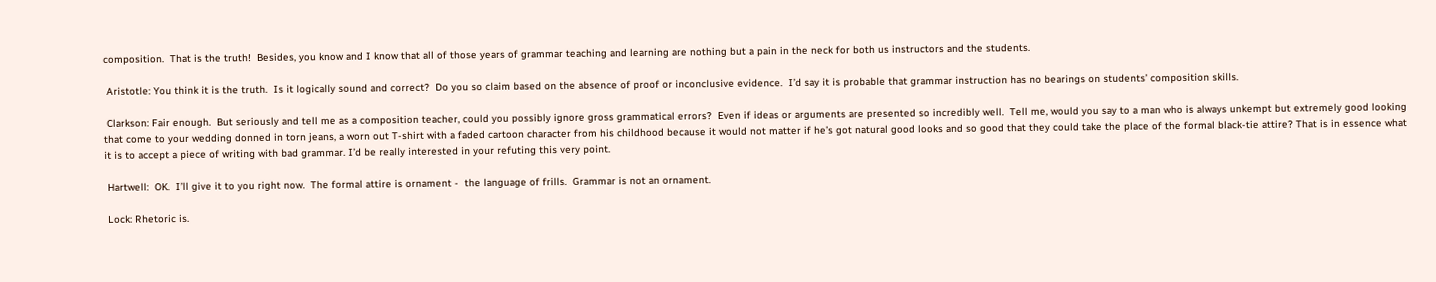composition.  That is the truth!  Besides, you know and I know that all of those years of grammar teaching and learning are nothing but a pain in the neck for both us instructors and the students.

 Aristotle: You think it is the truth.  Is it logically sound and correct?  Do you so claim based on the absence of proof or inconclusive evidence.  I’d say it is probable that grammar instruction has no bearings on students’ composition skills.

 Clarkson: Fair enough.  But seriously and tell me as a composition teacher, could you possibly ignore gross grammatical errors?  Even if ideas or arguments are presented so incredibly well.  Tell me, would you say to a man who is always unkempt but extremely good looking that come to your wedding donned in torn jeans, a worn out T-shirt with a faded cartoon character from his childhood because it would not matter if he’s got natural good looks and so good that they could take the place of the formal black-tie attire? That is in essence what it is to accept a piece of writing with bad grammar. I’d be really interested in your refuting this very point.

 Hartwell:  OK.  I’ll give it to you right now.  The formal attire is ornament -  the language of frills.  Grammar is not an ornament.

 Lock: Rhetoric is.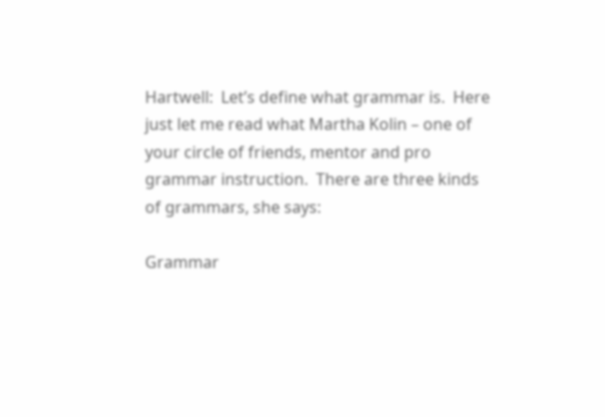Hartwell:  Let’s define what grammar is.  Here just let me read what Martha Kolin – one of your circle of friends, mentor and pro grammar instruction.  There are three kinds of grammars, she says:

Grammar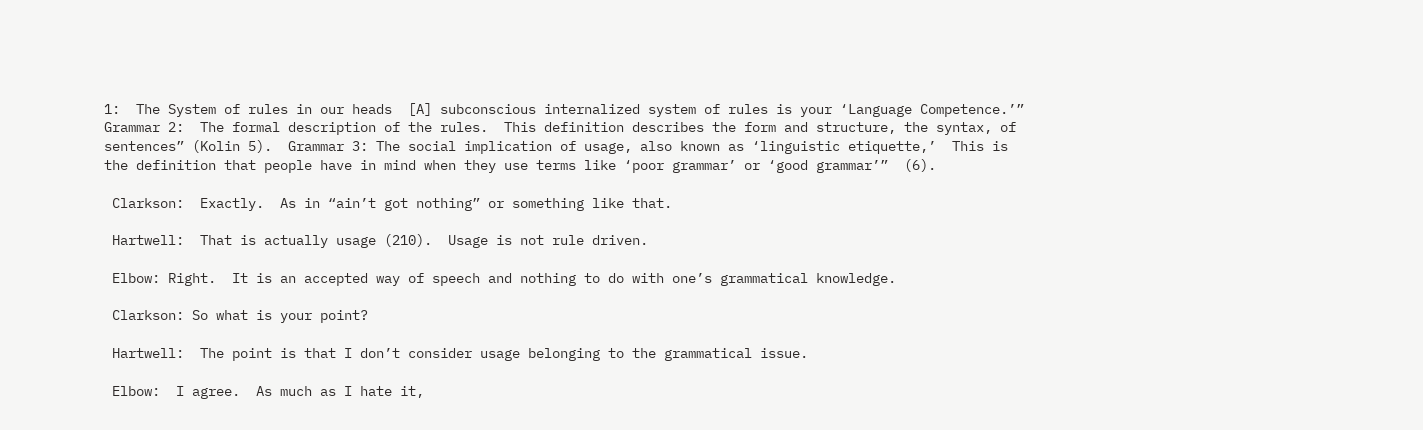1:  The System of rules in our heads  [A] subconscious internalized system of rules is your ‘Language Competence.’”   Grammar 2:  The formal description of the rules.  This definition describes the form and structure, the syntax, of sentences” (Kolin 5).  Grammar 3: The social implication of usage, also known as ‘linguistic etiquette,’  This is the definition that people have in mind when they use terms like ‘poor grammar’ or ‘good grammar’”  (6).

 Clarkson:  Exactly.  As in “ain’t got nothing” or something like that.

 Hartwell:  That is actually usage (210).  Usage is not rule driven.

 Elbow: Right.  It is an accepted way of speech and nothing to do with one’s grammatical knowledge.

 Clarkson: So what is your point?

 Hartwell:  The point is that I don’t consider usage belonging to the grammatical issue.

 Elbow:  I agree.  As much as I hate it,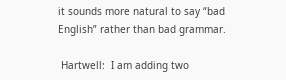it sounds more natural to say “bad English” rather than bad grammar.

 Hartwell:  I am adding two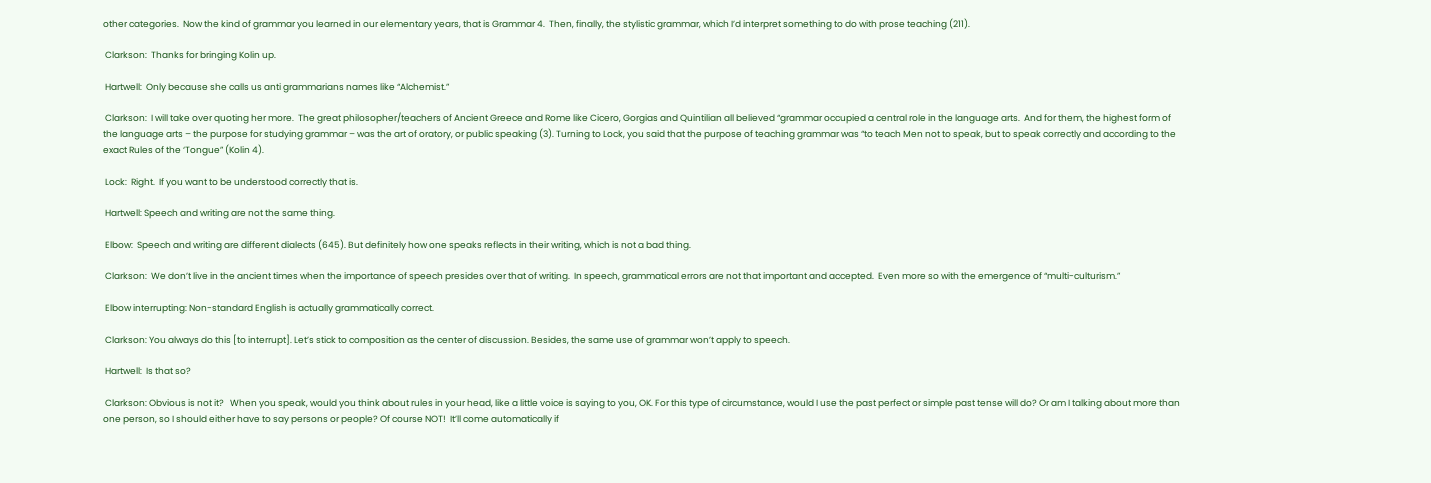other categories.  Now the kind of grammar you learned in our elementary years, that is Grammar 4.  Then, finally, the stylistic grammar, which I’d interpret something to do with prose teaching (211).

 Clarkson:  Thanks for bringing Kolin up.

 Hartwell:  Only because she calls us anti grammarians names like “Alchemist.”

 Clarkson:  I will take over quoting her more.  The great philosopher/teachers of Ancient Greece and Rome like Cicero, Gorgias and Quintilian all believed “grammar occupied a central role in the language arts.  And for them, the highest form of the language arts – the purpose for studying grammar – was the art of oratory, or public speaking (3). Turning to Lock, you said that the purpose of teaching grammar was “to teach Men not to speak, but to speak correctly and according to the exact Rules of the ‘Tongue” (Kolin 4).

 Lock:  Right.  If you want to be understood correctly that is.

 Hartwell: Speech and writing are not the same thing.

 Elbow:  Speech and writing are different dialects (645). But definitely how one speaks reflects in their writing, which is not a bad thing.

 Clarkson:  We don’t live in the ancient times when the importance of speech presides over that of writing.  In speech, grammatical errors are not that important and accepted.  Even more so with the emergence of “multi-culturism.”

 Elbow interrupting: Non-standard English is actually grammatically correct.

 Clarkson: You always do this [to interrupt]. Let’s stick to composition as the center of discussion. Besides, the same use of grammar won’t apply to speech.

 Hartwell:  Is that so?

 Clarkson: Obvious is not it?   When you speak, would you think about rules in your head, like a little voice is saying to you, OK. For this type of circumstance, would I use the past perfect or simple past tense will do? Or am I talking about more than one person, so I should either have to say persons or people? Of course NOT!  It’ll come automatically if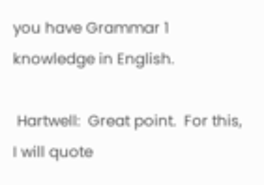you have Grammar 1 knowledge in English.

 Hartwell:  Great point.  For this, I will quote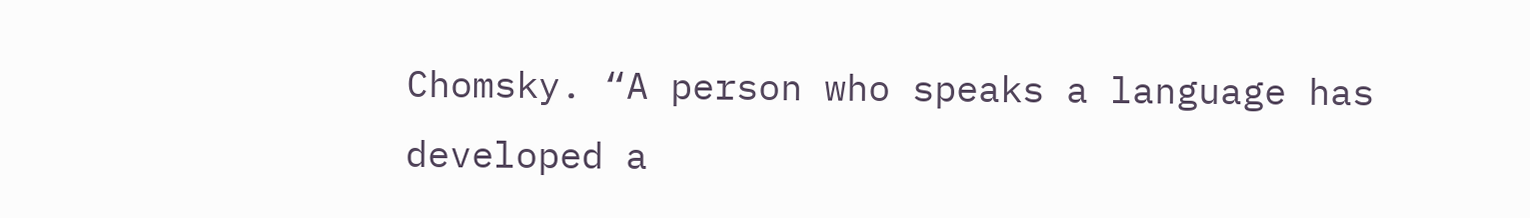Chomsky. “A person who speaks a language has developed a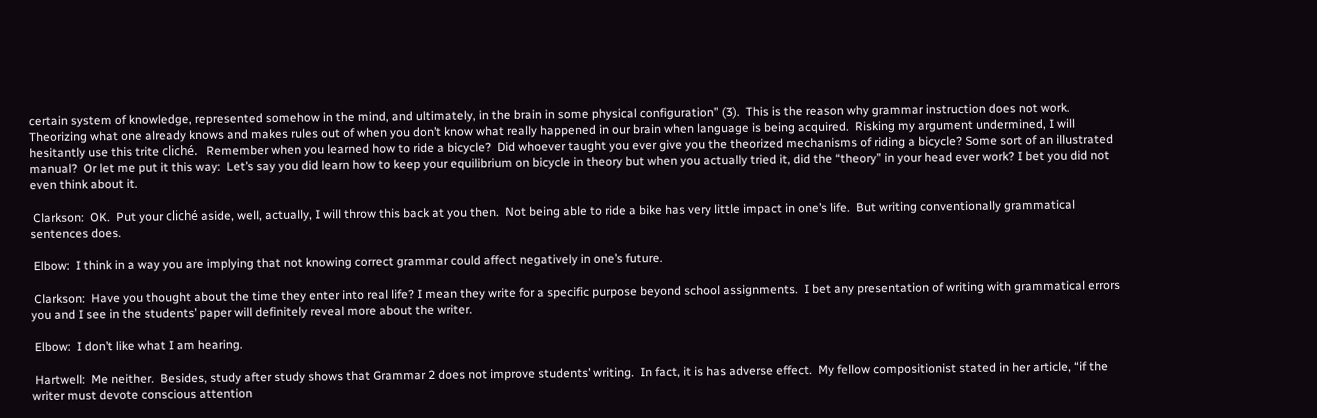certain system of knowledge, represented somehow in the mind, and ultimately, in the brain in some physical configuration” (3).  This is the reason why grammar instruction does not work.  Theorizing what one already knows and makes rules out of when you don’t know what really happened in our brain when language is being acquired.  Risking my argument undermined, I will hesitantly use this trite cliché.   Remember when you learned how to ride a bicycle?  Did whoever taught you ever give you the theorized mechanisms of riding a bicycle? Some sort of an illustrated manual?  Or let me put it this way:  Let’s say you did learn how to keep your equilibrium on bicycle in theory but when you actually tried it, did the “theory” in your head ever work? I bet you did not even think about it.

 Clarkson:  OK.  Put your cliché aside, well, actually, I will throw this back at you then.  Not being able to ride a bike has very little impact in one’s life.  But writing conventionally grammatical sentences does.

 Elbow:  I think in a way you are implying that not knowing correct grammar could affect negatively in one’s future.

 Clarkson:  Have you thought about the time they enter into real life? I mean they write for a specific purpose beyond school assignments.  I bet any presentation of writing with grammatical errors you and I see in the students’ paper will definitely reveal more about the writer.

 Elbow:  I don’t like what I am hearing.

 Hartwell:  Me neither.  Besides, study after study shows that Grammar 2 does not improve students’ writing.  In fact, it is has adverse effect.  My fellow compositionist stated in her article, “if the writer must devote conscious attention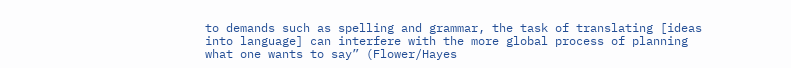to demands such as spelling and grammar, the task of translating [ideas into language] can interfere with the more global process of planning what one wants to say” (Flower/Hayes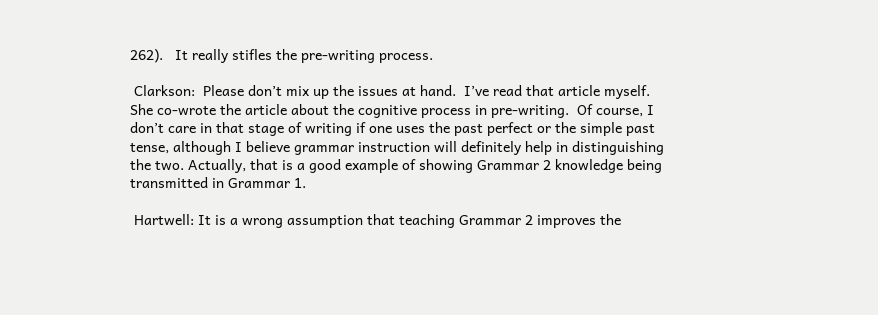262).   It really stifles the pre-writing process.

 Clarkson:  Please don’t mix up the issues at hand.  I’ve read that article myself.   She co-wrote the article about the cognitive process in pre-writing.  Of course, I don’t care in that stage of writing if one uses the past perfect or the simple past tense, although I believe grammar instruction will definitely help in distinguishing the two. Actually, that is a good example of showing Grammar 2 knowledge being transmitted in Grammar 1.

 Hartwell: It is a wrong assumption that teaching Grammar 2 improves the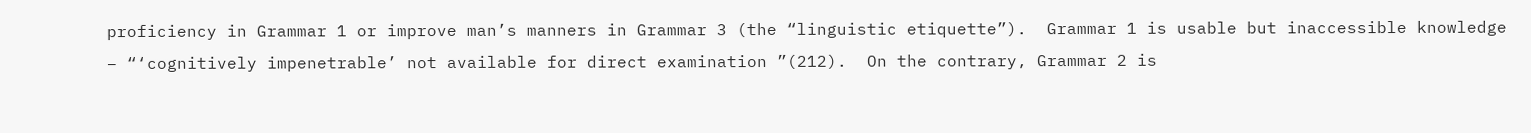proficiency in Grammar 1 or improve man’s manners in Grammar 3 (the “linguistic etiquette”).  Grammar 1 is usable but inaccessible knowledge – “‘cognitively impenetrable’ not available for direct examination ”(212).  On the contrary, Grammar 2 is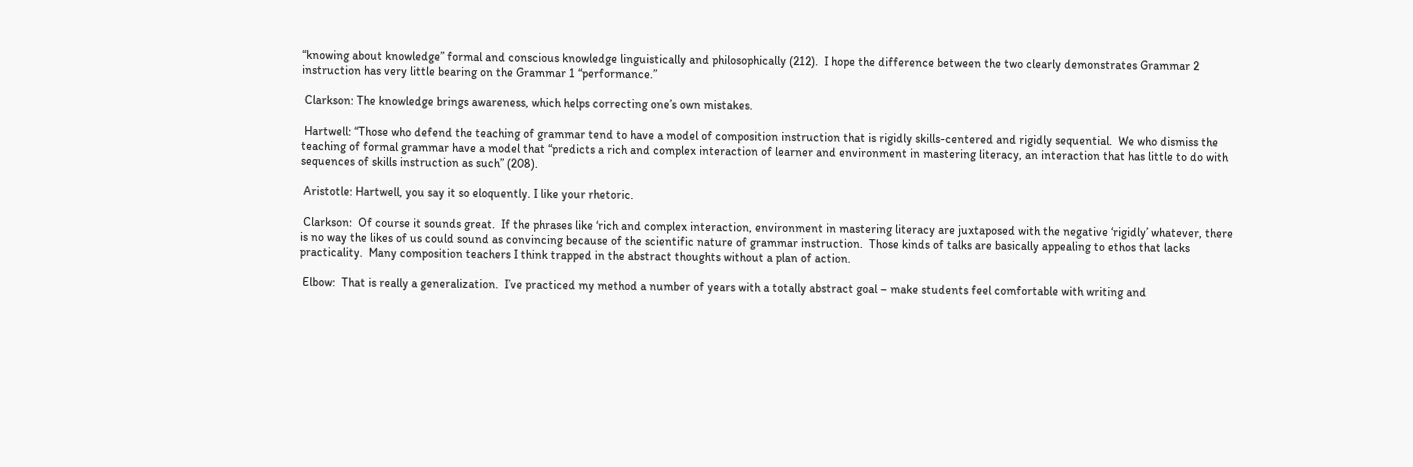“knowing about knowledge” formal and conscious knowledge linguistically and philosophically (212).  I hope the difference between the two clearly demonstrates Grammar 2 instruction has very little bearing on the Grammar 1 “performance.”

 Clarkson: The knowledge brings awareness, which helps correcting one’s own mistakes.

 Hartwell: “Those who defend the teaching of grammar tend to have a model of composition instruction that is rigidly skills-centered and rigidly sequential.  We who dismiss the teaching of formal grammar have a model that “predicts a rich and complex interaction of learner and environment in mastering literacy, an interaction that has little to do with sequences of skills instruction as such” (208).

 Aristotle: Hartwell, you say it so eloquently. I like your rhetoric.

 Clarkson:  Of course it sounds great.  If the phrases like ‘rich and complex interaction, environment in mastering literacy are juxtaposed with the negative ‘rigidly’ whatever, there is no way the likes of us could sound as convincing because of the scientific nature of grammar instruction.  Those kinds of talks are basically appealing to ethos that lacks practicality.  Many composition teachers I think trapped in the abstract thoughts without a plan of action.

 Elbow:  That is really a generalization.  I’ve practiced my method a number of years with a totally abstract goal – make students feel comfortable with writing and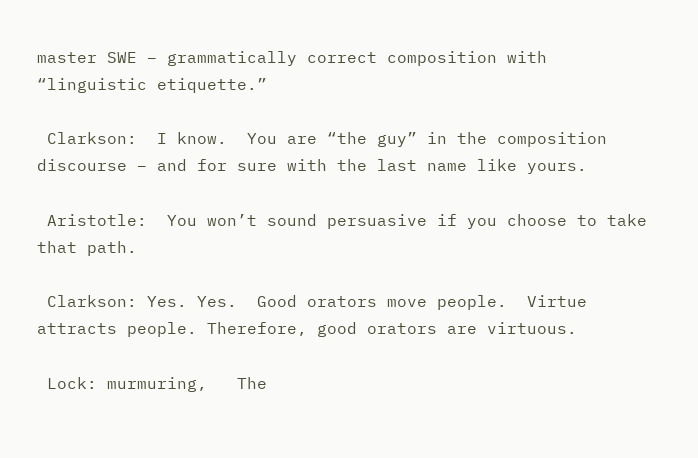master SWE – grammatically correct composition with “linguistic etiquette.”

 Clarkson:  I know.  You are “the guy” in the composition discourse – and for sure with the last name like yours.

 Aristotle:  You won’t sound persuasive if you choose to take that path.

 Clarkson: Yes. Yes.  Good orators move people.  Virtue attracts people. Therefore, good orators are virtuous.

 Lock: murmuring,   The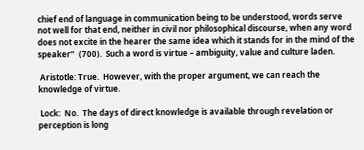chief end of language in communication being to be understood, words serve not well for that end, neither in civil nor philosophical discourse, when any word does not excite in the hearer the same idea which it stands for in the mind of the speaker”  (700).  Such a word is virtue – ambiguity, value and culture laden.

 Aristotle: True.  However, with the proper argument, we can reach the knowledge of virtue.

 Lock:  No.  The days of direct knowledge is available through revelation or perception is long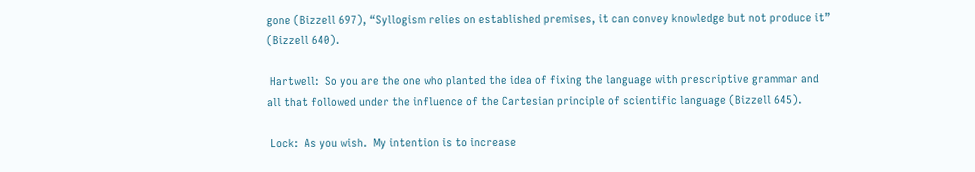gone (Bizzell 697), “Syllogism relies on established premises, it can convey knowledge but not produce it” (Bizzell 640).

 Hartwell:  So you are the one who planted the idea of fixing the language with prescriptive grammar and all that followed under the influence of the Cartesian principle of scientific language (Bizzell 645).

 Lock:  As you wish.  My intention is to increase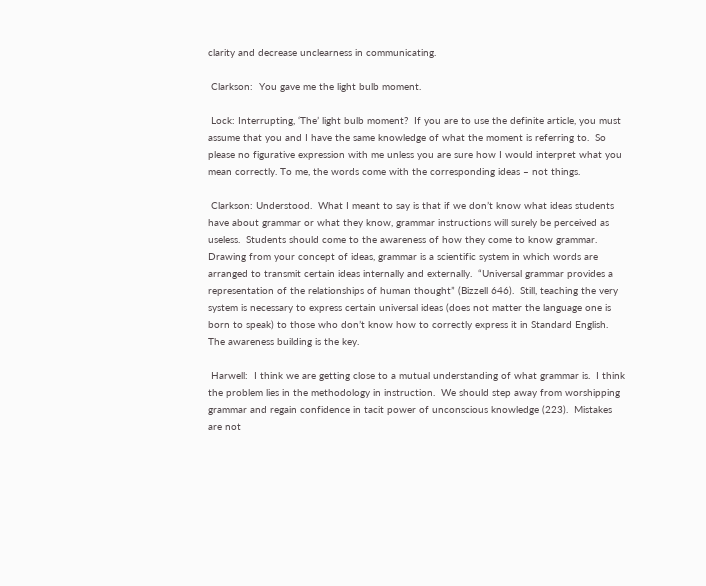clarity and decrease unclearness in communicating.

 Clarkson:  You gave me the light bulb moment.

 Lock: Interrupting, ‘The’ light bulb moment?  If you are to use the definite article, you must assume that you and I have the same knowledge of what the moment is referring to.  So please no figurative expression with me unless you are sure how I would interpret what you mean correctly. To me, the words come with the corresponding ideas – not things.

 Clarkson: Understood.  What I meant to say is that if we don’t know what ideas students have about grammar or what they know, grammar instructions will surely be perceived as useless.  Students should come to the awareness of how they come to know grammar.  Drawing from your concept of ideas, grammar is a scientific system in which words are arranged to transmit certain ideas internally and externally.  “Universal grammar provides a representation of the relationships of human thought” (Bizzell 646).  Still, teaching the very system is necessary to express certain universal ideas (does not matter the language one is born to speak) to those who don’t know how to correctly express it in Standard English.  The awareness building is the key.

 Harwell:  I think we are getting close to a mutual understanding of what grammar is.  I think the problem lies in the methodology in instruction.  We should step away from worshipping grammar and regain confidence in tacit power of unconscious knowledge (223).  Mistakes are not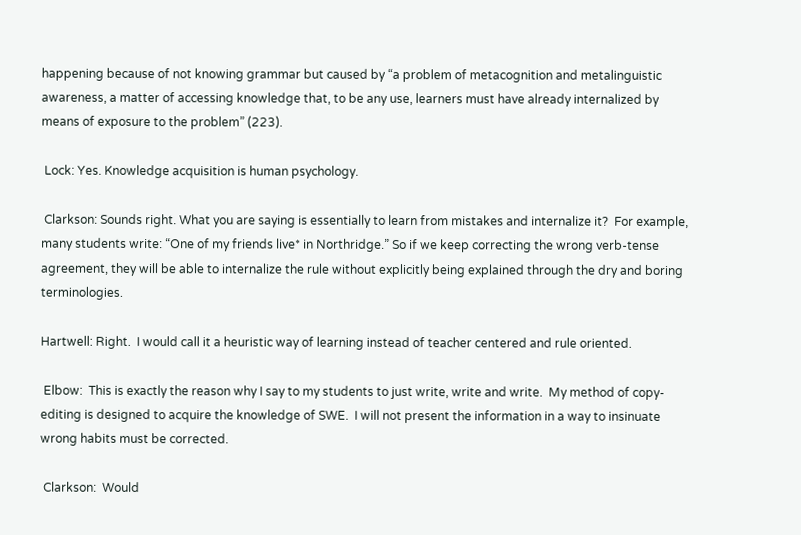happening because of not knowing grammar but caused by “a problem of metacognition and metalinguistic awareness, a matter of accessing knowledge that, to be any use, learners must have already internalized by means of exposure to the problem” (223).

 Lock: Yes. Knowledge acquisition is human psychology.

 Clarkson: Sounds right. What you are saying is essentially to learn from mistakes and internalize it?  For example, many students write: “One of my friends live* in Northridge.” So if we keep correcting the wrong verb-tense agreement, they will be able to internalize the rule without explicitly being explained through the dry and boring terminologies.

Hartwell: Right.  I would call it a heuristic way of learning instead of teacher centered and rule oriented.

 Elbow:  This is exactly the reason why I say to my students to just write, write and write.  My method of copy-editing is designed to acquire the knowledge of SWE.  I will not present the information in a way to insinuate wrong habits must be corrected.

 Clarkson:  Would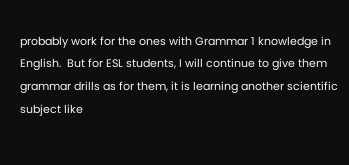probably work for the ones with Grammar 1 knowledge in English.  But for ESL students, I will continue to give them grammar drills as for them, it is learning another scientific subject like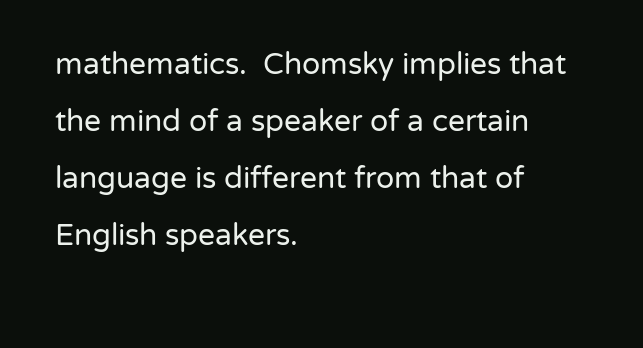mathematics.  Chomsky implies that the mind of a speaker of a certain language is different from that of English speakers.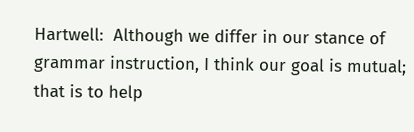Hartwell:  Although we differ in our stance of grammar instruction, I think our goal is mutual; that is to help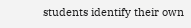students identify their own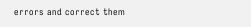errors and correct them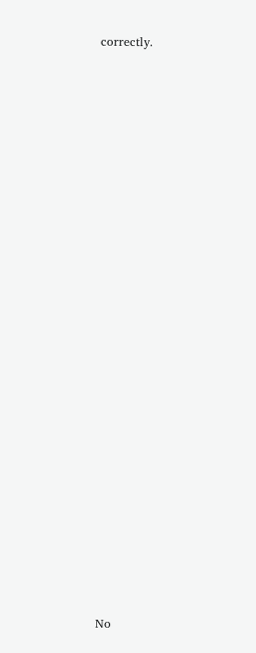correctly.

























No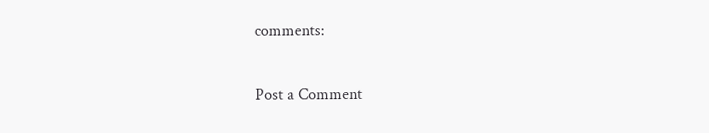comments:

Post a Comment